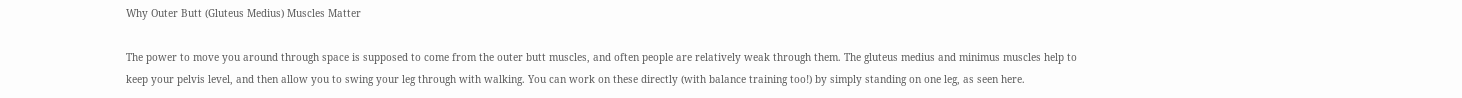Why Outer Butt (Gluteus Medius) Muscles Matter

The power to move you around through space is supposed to come from the outer butt muscles, and often people are relatively weak through them. The gluteus medius and minimus muscles help to keep your pelvis level, and then allow you to swing your leg through with walking. You can work on these directly (with balance training too!) by simply standing on one leg, as seen here.